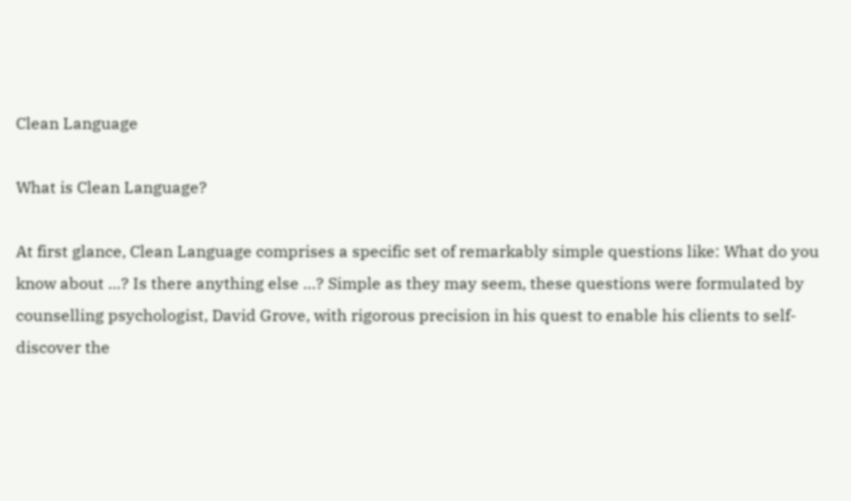Clean Language

What is Clean Language?

At first glance, Clean Language comprises a specific set of remarkably simple questions like: What do you know about …? Is there anything else …? Simple as they may seem, these questions were formulated by counselling psychologist, David Grove, with rigorous precision in his quest to enable his clients to self-discover the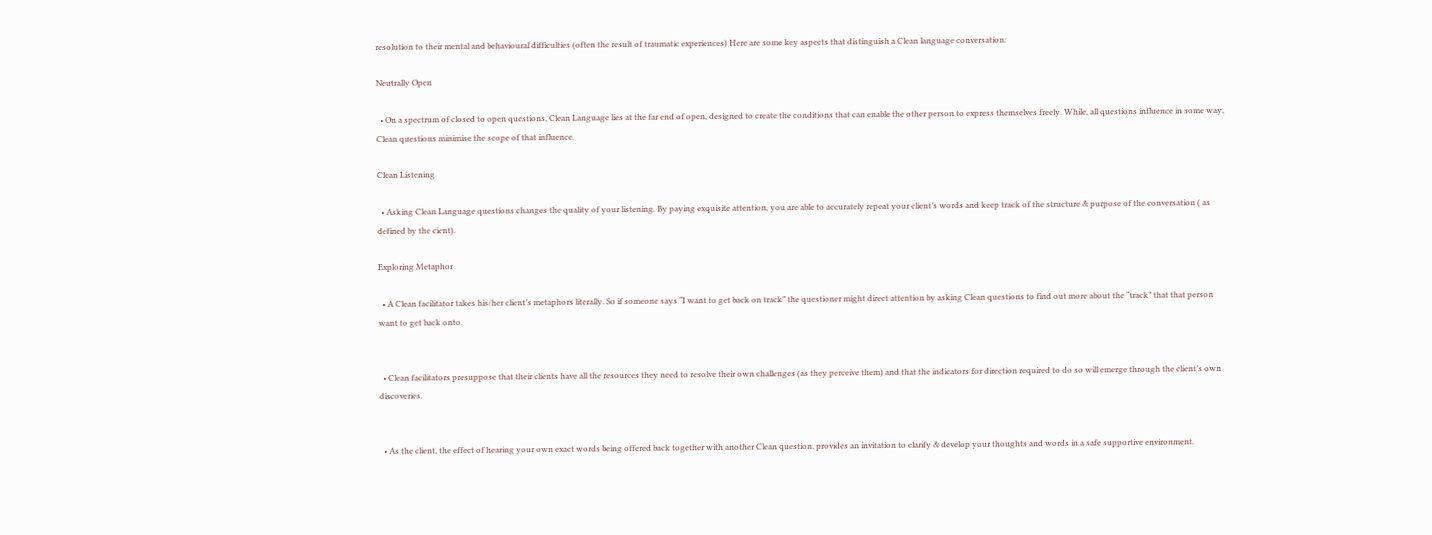resolution to their mental and behavioural difficulties (often the result of traumatic experiences) Here are some key aspects that distinguish a Clean language conversation:

Neutrally Open

  • On a spectrum of closed to open questions, Clean Language lies at the far end of open, designed to create the conditions that can enable the other person to express themselves freely. While, all questions influence in some way, Clean questions minimise the scope of that influence.

Clean Listening

  • Asking Clean Language questions changes the quality of your listening. By paying exquisite attention, you are able to accurately repeat your client’s words and keep track of the structure & purpose of the conversation ( as defined by the cient).

Exploring Metaphor

  • A Clean facilitator takes his/her client’s metaphors literally. So if someone says “I want to get back on track” the questioner might direct attention by asking Clean questions to find out more about the “track” that that person want to get back onto.


  • Clean facilitators presuppose that their clients have all the resources they need to resolve their own challenges (as they perceive them) and that the indicators for direction required to do so will emerge through the client’s own discoveries.


  • As the client, the effect of hearing your own exact words being offered back together with another Clean question, provides an invitation to clarify & develop your thoughts and words in a safe supportive environment.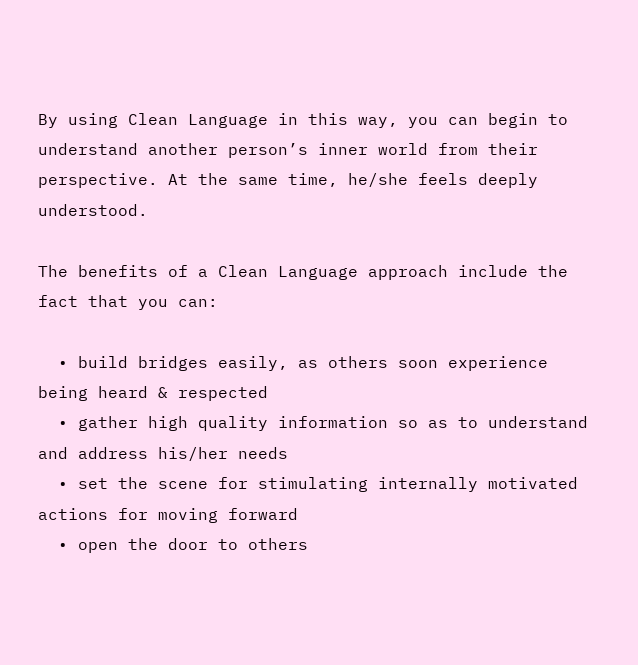By using Clean Language in this way, you can begin to understand another person’s inner world from their perspective. At the same time, he/she feels deeply understood.

The benefits of a Clean Language approach include the fact that you can:

  • build bridges easily, as others soon experience being heard & respected
  • gather high quality information so as to understand and address his/her needs
  • set the scene for stimulating internally motivated actions for moving forward
  • open the door to others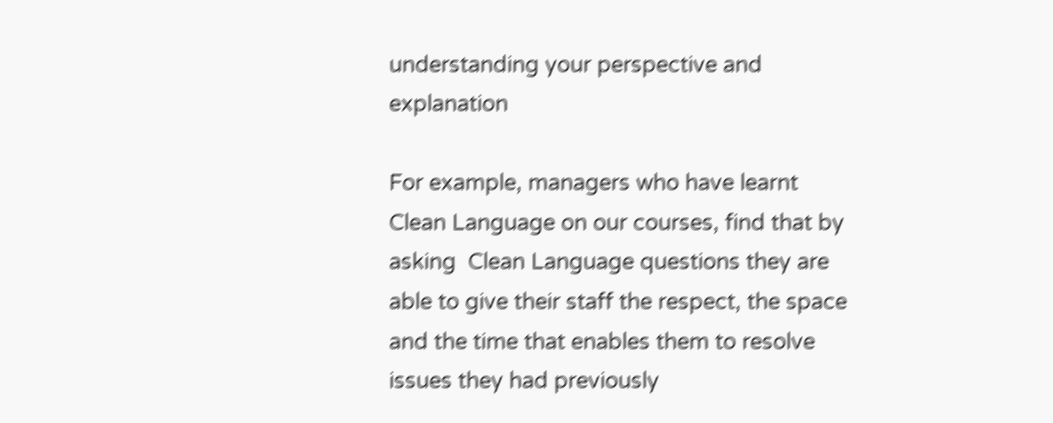understanding your perspective and explanation

For example, managers who have learnt Clean Language on our courses, find that by asking  Clean Language questions they are able to give their staff the respect, the space and the time that enables them to resolve issues they had previously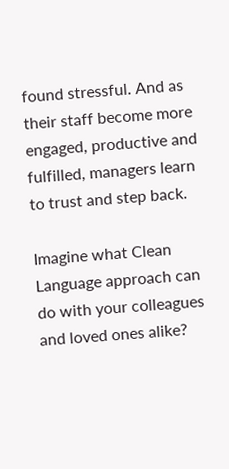found stressful. And as their staff become more engaged, productive and fulfilled, managers learn to trust and step back.

Imagine what Clean Language approach can do with your colleagues and loved ones alike?